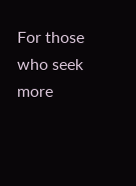For those who seek more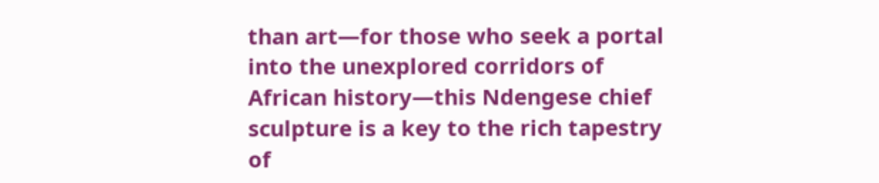than art—for those who seek a portal into the unexplored corridors of African history—this Ndengese chief sculpture is a key to the rich tapestry of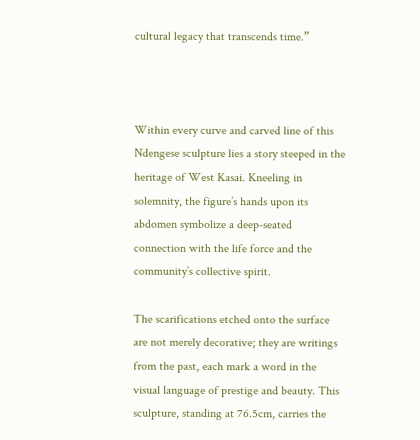cultural legacy that transcends time.”



Within every curve and carved line of this Ndengese sculpture lies a story steeped in the heritage of West Kasai. Kneeling in solemnity, the figure’s hands upon its abdomen symbolize a deep-seated connection with the life force and the community’s collective spirit.

The scarifications etched onto the surface are not merely decorative; they are writings from the past, each mark a word in the visual language of prestige and beauty. This sculpture, standing at 76.5cm, carries the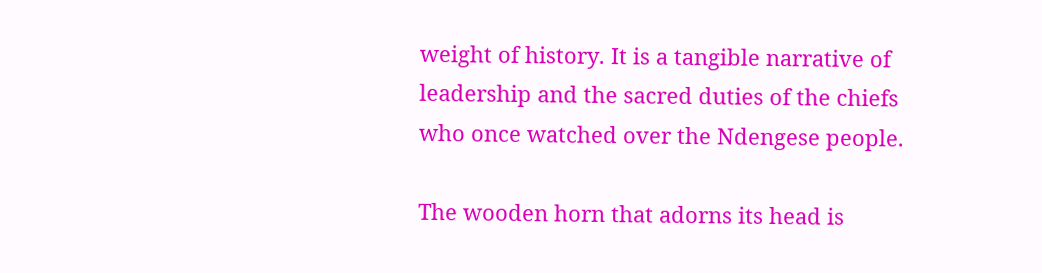weight of history. It is a tangible narrative of leadership and the sacred duties of the chiefs who once watched over the Ndengese people.

The wooden horn that adorns its head is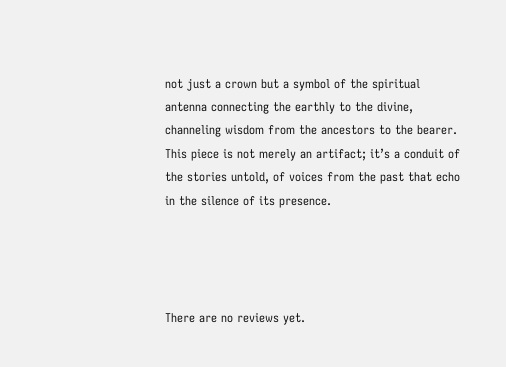not just a crown but a symbol of the spiritual antenna connecting the earthly to the divine, channeling wisdom from the ancestors to the bearer. This piece is not merely an artifact; it’s a conduit of the stories untold, of voices from the past that echo in the silence of its presence.




There are no reviews yet.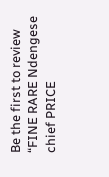Be the first to review “FINE RARE Ndengese chief PRICE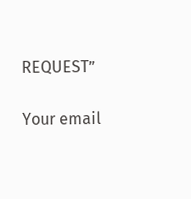REQUEST”

Your email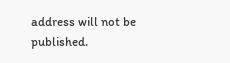address will not be published.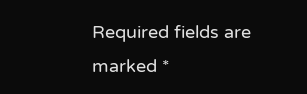Required fields are marked *